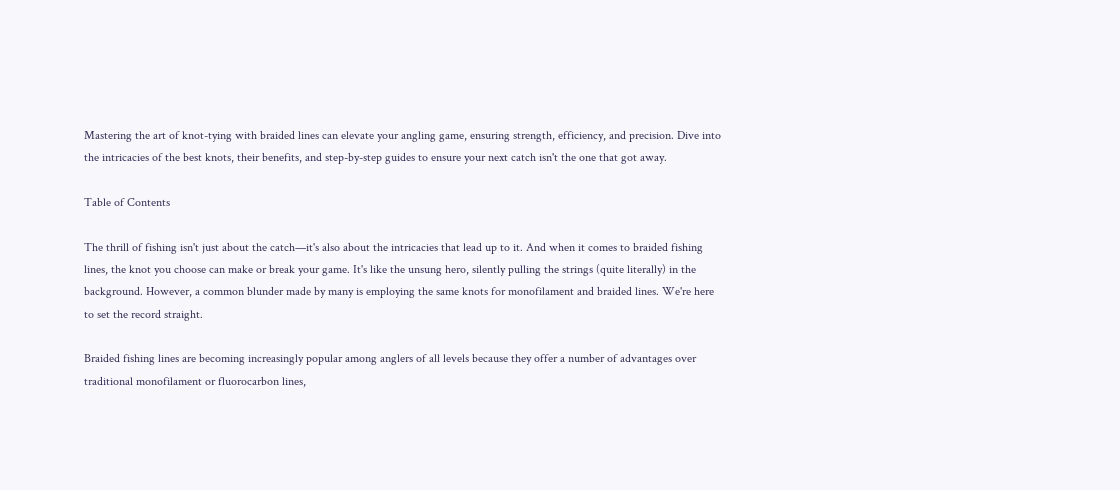Mastering the art of knot-tying with braided lines can elevate your angling game, ensuring strength, efficiency, and precision. Dive into the intricacies of the best knots, their benefits, and step-by-step guides to ensure your next catch isn't the one that got away.

Table of Contents

The thrill of fishing isn't just about the catch—it's also about the intricacies that lead up to it. And when it comes to braided fishing lines, the knot you choose can make or break your game. It's like the unsung hero, silently pulling the strings (quite literally) in the background. However, a common blunder made by many is employing the same knots for monofilament and braided lines. We're here to set the record straight.

Braided fishing lines are becoming increasingly popular among anglers of all levels because they offer a number of advantages over traditional monofilament or fluorocarbon lines,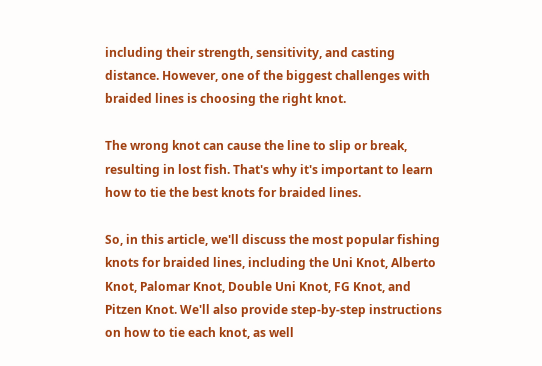including their strength, sensitivity, and casting distance. However, one of the biggest challenges with braided lines is choosing the right knot.

The wrong knot can cause the line to slip or break, resulting in lost fish. That's why it's important to learn how to tie the best knots for braided lines.

So, in this article, we'll discuss the most popular fishing knots for braided lines, including the Uni Knot, Alberto Knot, Palomar Knot, Double Uni Knot, FG Knot, and Pitzen Knot. We'll also provide step-by-step instructions on how to tie each knot, as well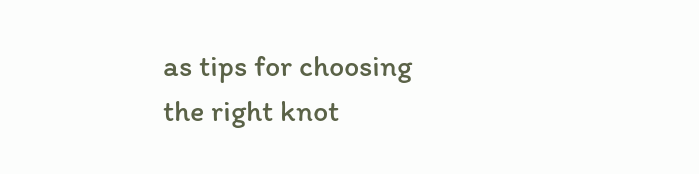as tips for choosing the right knot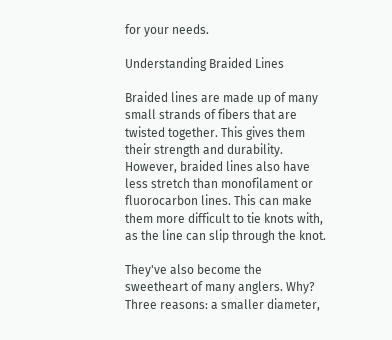for your needs.

Understanding Braided Lines

Braided lines are made up of many small strands of fibers that are twisted together. This gives them their strength and durability. However, braided lines also have less stretch than monofilament or fluorocarbon lines. This can make them more difficult to tie knots with, as the line can slip through the knot.

They've also become the sweetheart of many anglers. Why? Three reasons: a smaller diameter,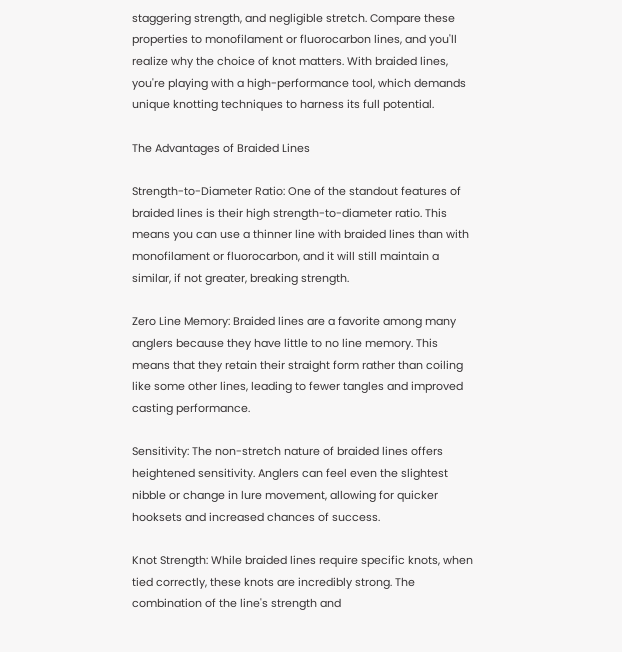staggering strength, and negligible stretch. Compare these properties to monofilament or fluorocarbon lines, and you'll realize why the choice of knot matters. With braided lines, you're playing with a high-performance tool, which demands unique knotting techniques to harness its full potential.

The Advantages of Braided Lines

Strength-to-Diameter Ratio: One of the standout features of braided lines is their high strength-to-diameter ratio. This means you can use a thinner line with braided lines than with monofilament or fluorocarbon, and it will still maintain a similar, if not greater, breaking strength.

Zero Line Memory: Braided lines are a favorite among many anglers because they have little to no line memory. This means that they retain their straight form rather than coiling like some other lines, leading to fewer tangles and improved casting performance.

Sensitivity: The non-stretch nature of braided lines offers heightened sensitivity. Anglers can feel even the slightest nibble or change in lure movement, allowing for quicker hooksets and increased chances of success.

Knot Strength: While braided lines require specific knots, when tied correctly, these knots are incredibly strong. The combination of the line's strength and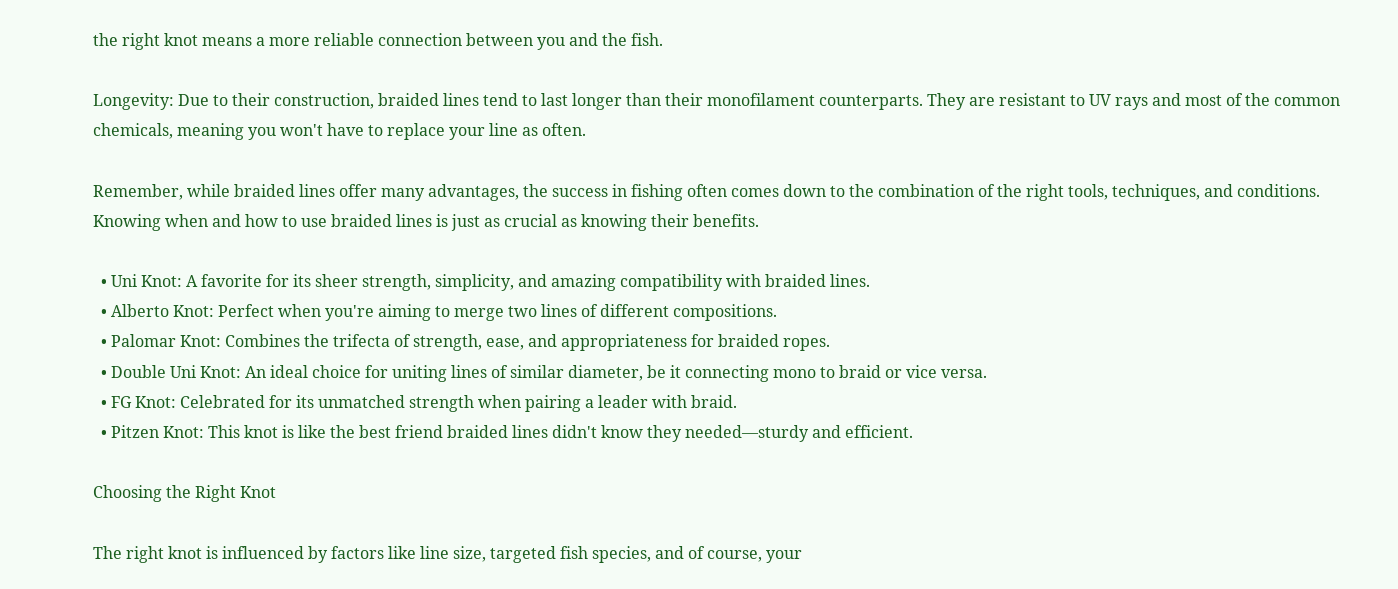the right knot means a more reliable connection between you and the fish.

Longevity: Due to their construction, braided lines tend to last longer than their monofilament counterparts. They are resistant to UV rays and most of the common chemicals, meaning you won't have to replace your line as often.

Remember, while braided lines offer many advantages, the success in fishing often comes down to the combination of the right tools, techniques, and conditions. Knowing when and how to use braided lines is just as crucial as knowing their benefits.

  • Uni Knot: A favorite for its sheer strength, simplicity, and amazing compatibility with braided lines.
  • Alberto Knot: Perfect when you're aiming to merge two lines of different compositions.
  • Palomar Knot: Combines the trifecta of strength, ease, and appropriateness for braided ropes.
  • Double Uni Knot: An ideal choice for uniting lines of similar diameter, be it connecting mono to braid or vice versa.
  • FG Knot: Celebrated for its unmatched strength when pairing a leader with braid.
  • Pitzen Knot: This knot is like the best friend braided lines didn't know they needed—sturdy and efficient.

Choosing the Right Knot

The right knot is influenced by factors like line size, targeted fish species, and of course, your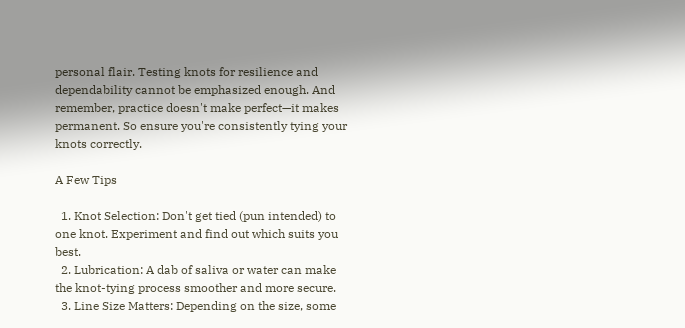personal flair. Testing knots for resilience and dependability cannot be emphasized enough. And remember, practice doesn't make perfect—it makes permanent. So ensure you're consistently tying your knots correctly.

A Few Tips

  1. Knot Selection: Don't get tied (pun intended) to one knot. Experiment and find out which suits you best.
  2. Lubrication: A dab of saliva or water can make the knot-tying process smoother and more secure.
  3. Line Size Matters: Depending on the size, some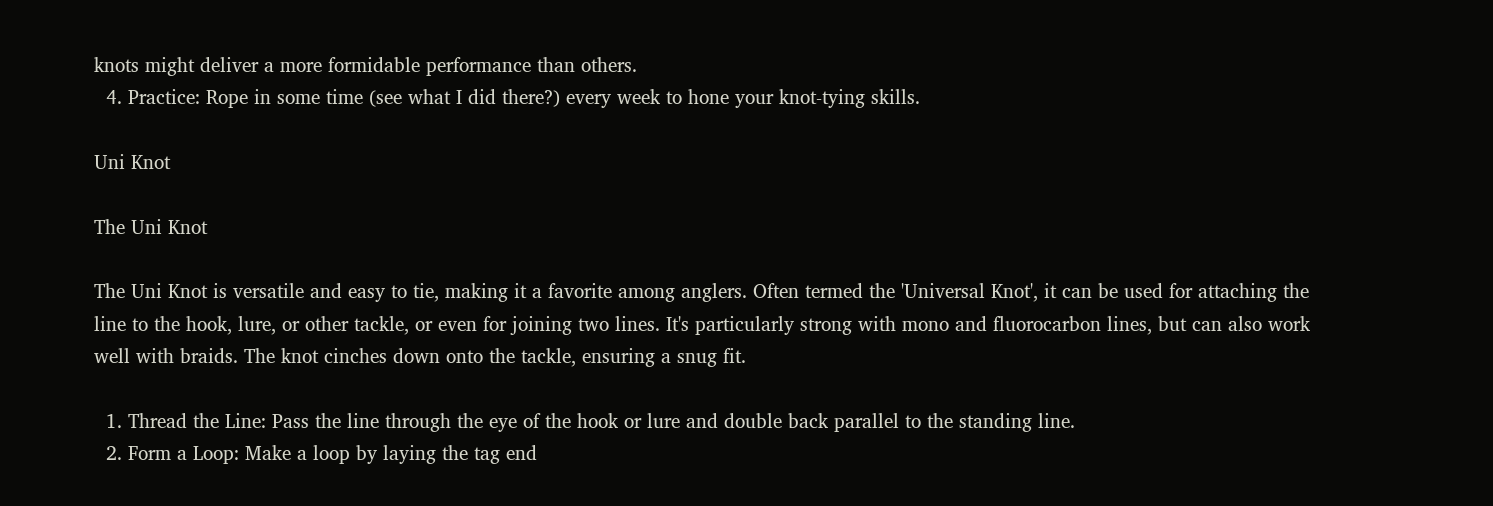knots might deliver a more formidable performance than others.
  4. Practice: Rope in some time (see what I did there?) every week to hone your knot-tying skills.

Uni Knot

The Uni Knot

The Uni Knot is versatile and easy to tie, making it a favorite among anglers. Often termed the 'Universal Knot', it can be used for attaching the line to the hook, lure, or other tackle, or even for joining two lines. It's particularly strong with mono and fluorocarbon lines, but can also work well with braids. The knot cinches down onto the tackle, ensuring a snug fit.

  1. Thread the Line: Pass the line through the eye of the hook or lure and double back parallel to the standing line.
  2. Form a Loop: Make a loop by laying the tag end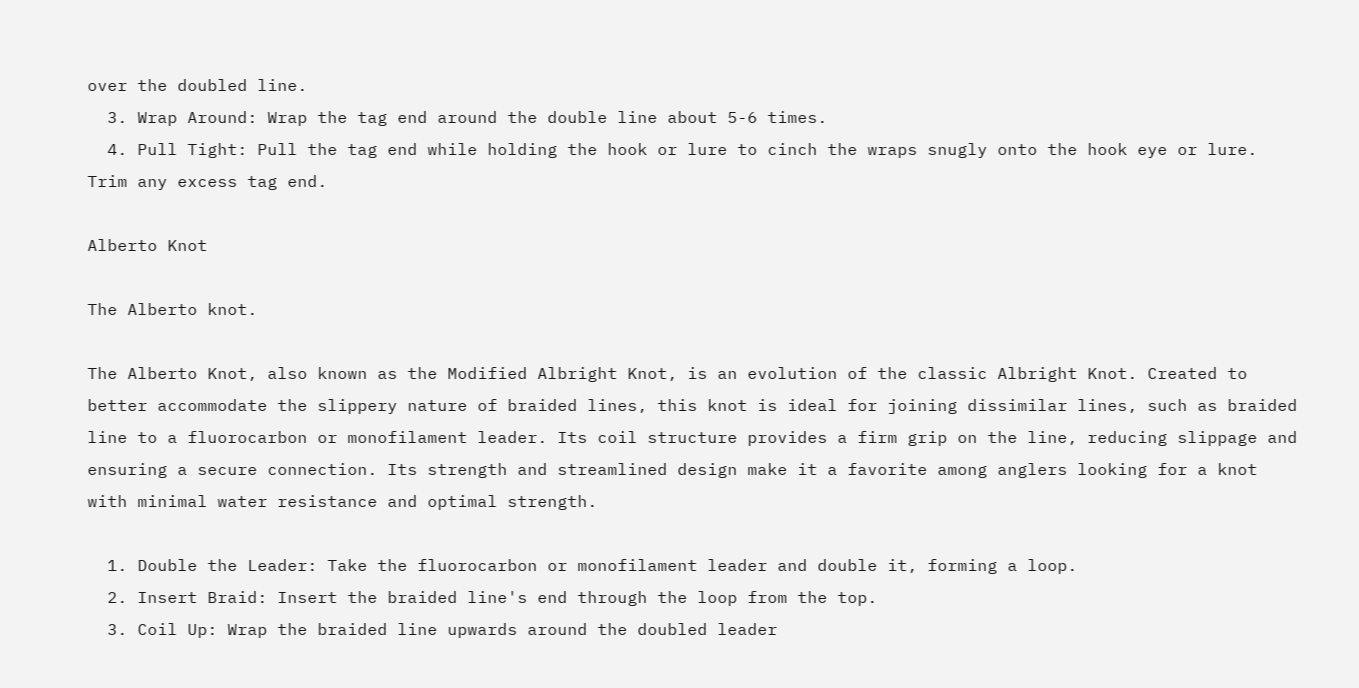over the doubled line.
  3. Wrap Around: Wrap the tag end around the double line about 5-6 times.
  4. Pull Tight: Pull the tag end while holding the hook or lure to cinch the wraps snugly onto the hook eye or lure. Trim any excess tag end.

Alberto Knot

The Alberto knot.

The Alberto Knot, also known as the Modified Albright Knot, is an evolution of the classic Albright Knot. Created to better accommodate the slippery nature of braided lines, this knot is ideal for joining dissimilar lines, such as braided line to a fluorocarbon or monofilament leader. Its coil structure provides a firm grip on the line, reducing slippage and ensuring a secure connection. Its strength and streamlined design make it a favorite among anglers looking for a knot with minimal water resistance and optimal strength.

  1. Double the Leader: Take the fluorocarbon or monofilament leader and double it, forming a loop.
  2. Insert Braid: Insert the braided line's end through the loop from the top.
  3. Coil Up: Wrap the braided line upwards around the doubled leader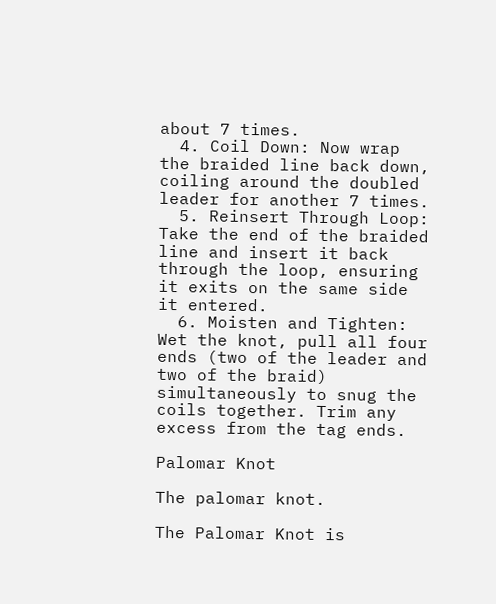about 7 times.
  4. Coil Down: Now wrap the braided line back down, coiling around the doubled leader for another 7 times.
  5. Reinsert Through Loop: Take the end of the braided line and insert it back through the loop, ensuring it exits on the same side it entered.
  6. Moisten and Tighten: Wet the knot, pull all four ends (two of the leader and two of the braid) simultaneously to snug the coils together. Trim any excess from the tag ends.

Palomar Knot

The palomar knot.

The Palomar Knot is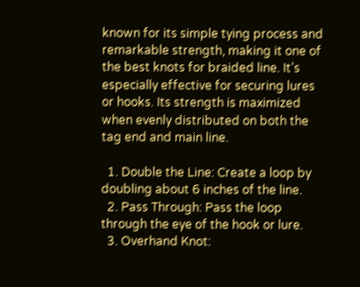known for its simple tying process and remarkable strength, making it one of the best knots for braided line. It’s especially effective for securing lures or hooks. Its strength is maximized when evenly distributed on both the tag end and main line.

  1. Double the Line: Create a loop by doubling about 6 inches of the line.
  2. Pass Through: Pass the loop through the eye of the hook or lure.
  3. Overhand Knot: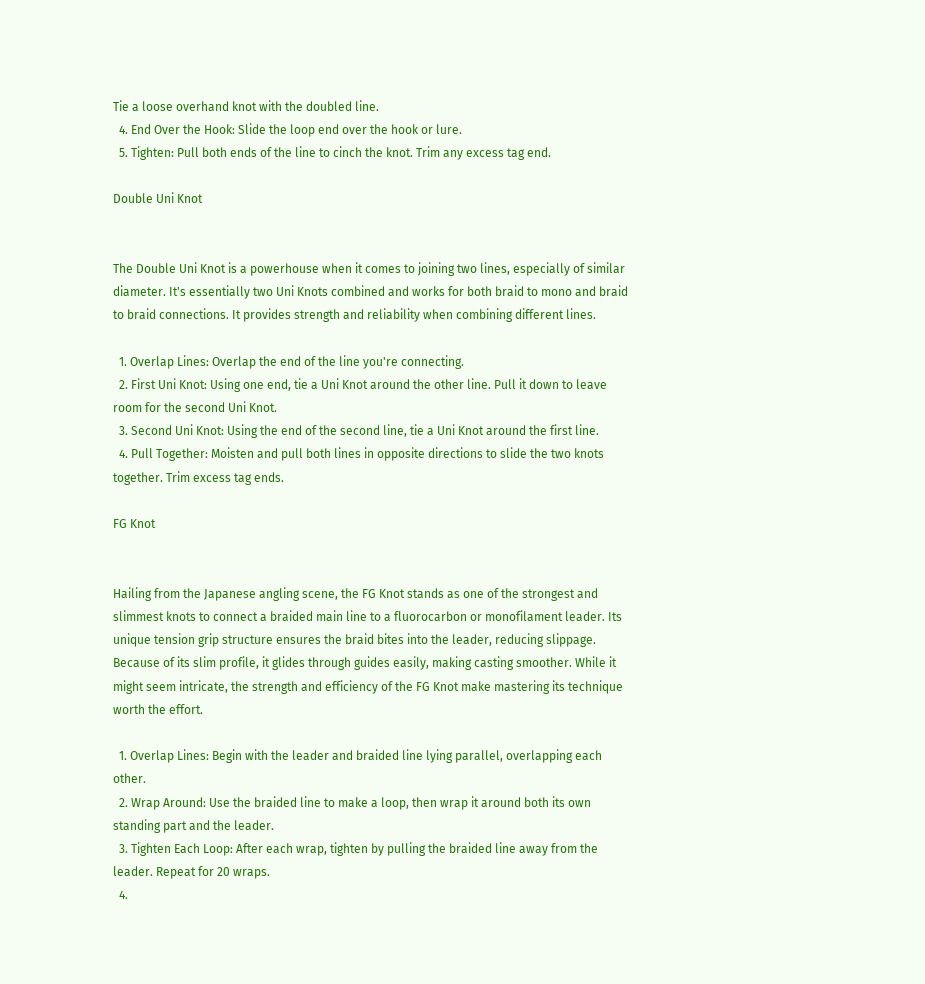Tie a loose overhand knot with the doubled line.
  4. End Over the Hook: Slide the loop end over the hook or lure.
  5. Tighten: Pull both ends of the line to cinch the knot. Trim any excess tag end.

Double Uni Knot


The Double Uni Knot is a powerhouse when it comes to joining two lines, especially of similar diameter. It's essentially two Uni Knots combined and works for both braid to mono and braid to braid connections. It provides strength and reliability when combining different lines.

  1. Overlap Lines: Overlap the end of the line you're connecting.
  2. First Uni Knot: Using one end, tie a Uni Knot around the other line. Pull it down to leave room for the second Uni Knot.
  3. Second Uni Knot: Using the end of the second line, tie a Uni Knot around the first line.
  4. Pull Together: Moisten and pull both lines in opposite directions to slide the two knots together. Trim excess tag ends.

FG Knot


Hailing from the Japanese angling scene, the FG Knot stands as one of the strongest and slimmest knots to connect a braided main line to a fluorocarbon or monofilament leader. Its unique tension grip structure ensures the braid bites into the leader, reducing slippage. Because of its slim profile, it glides through guides easily, making casting smoother. While it might seem intricate, the strength and efficiency of the FG Knot make mastering its technique worth the effort.

  1. Overlap Lines: Begin with the leader and braided line lying parallel, overlapping each other.
  2. Wrap Around: Use the braided line to make a loop, then wrap it around both its own standing part and the leader.
  3. Tighten Each Loop: After each wrap, tighten by pulling the braided line away from the leader. Repeat for 20 wraps.
  4.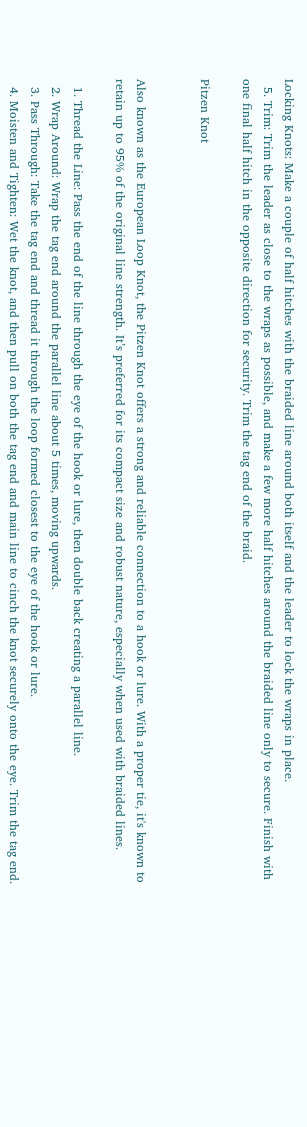Locking Knots: Make a couple of half hitches with the braided line around both itself and the leader to lock the wraps in place.
  5. Trim: Trim the leader as close to the wraps as possible, and make a few more half hitches around the braided line only to secure. Finish with one final half hitch in the opposite direction for security. Trim the tag end of the braid.

Pitzen Knot


Also known as the European Loop Knot, the Pitzen Knot offers a strong and reliable connection to a hook or lure. With a proper tie, it's known to retain up to 95% of the original line strength. It’s preferred for its compact size and robust nature, especially when used with braided lines.

  1. Thread the Line: Pass the end of the line through the eye of the hook or lure, then double back creating a parallel line.
  2. Wrap Around: Wrap the tag end around the parallel line about 5 times, moving upwards.
  3. Pass Through: Take the tag end and thread it through the loop formed closest to the eye of the hook or lure.
  4. Moisten and Tighten: Wet the knot, and then pull on both the tag end and main line to cinch the knot securely onto the eye. Trim the tag end.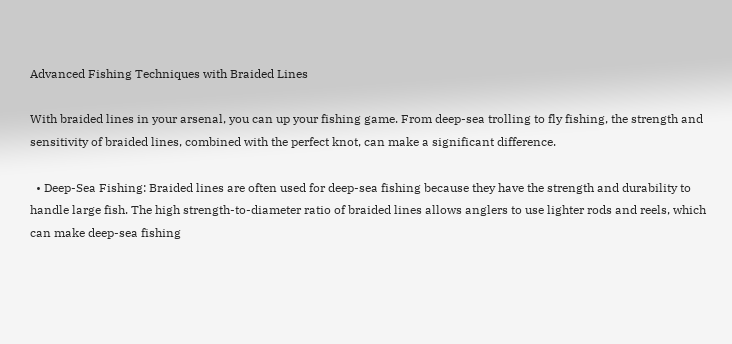Advanced Fishing Techniques with Braided Lines

With braided lines in your arsenal, you can up your fishing game. From deep-sea trolling to fly fishing, the strength and sensitivity of braided lines, combined with the perfect knot, can make a significant difference.

  • Deep-Sea Fishing: Braided lines are often used for deep-sea fishing because they have the strength and durability to handle large fish. The high strength-to-diameter ratio of braided lines allows anglers to use lighter rods and reels, which can make deep-sea fishing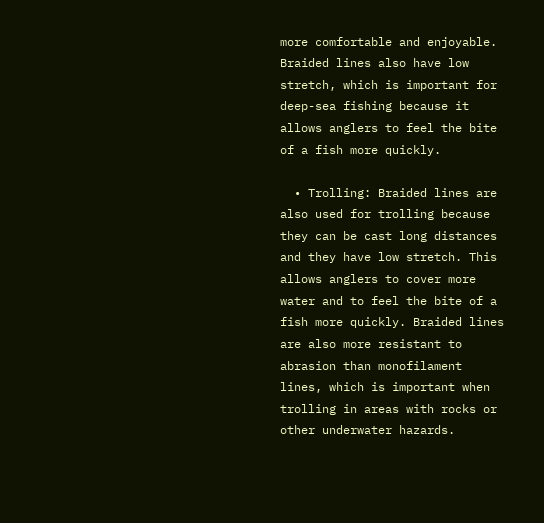more comfortable and enjoyable. Braided lines also have low stretch, which is important for deep-sea fishing because it allows anglers to feel the bite of a fish more quickly.

  • Trolling: Braided lines are also used for trolling because they can be cast long distances and they have low stretch. This allows anglers to cover more water and to feel the bite of a fish more quickly. Braided lines are also more resistant to abrasion than monofilament lines, which is important when trolling in areas with rocks or other underwater hazards.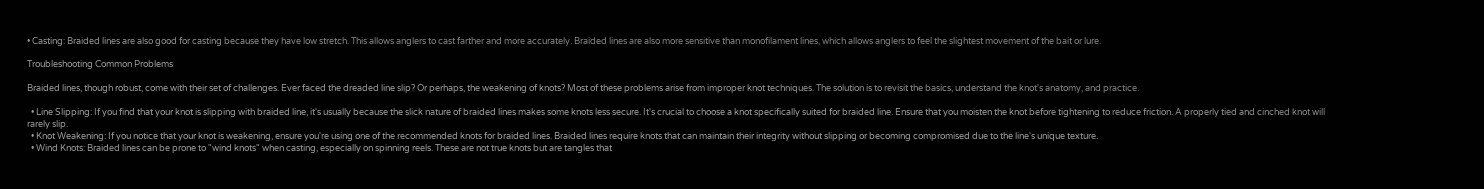• Casting: Braided lines are also good for casting because they have low stretch. This allows anglers to cast farther and more accurately. Braided lines are also more sensitive than monofilament lines, which allows anglers to feel the slightest movement of the bait or lure.

Troubleshooting Common Problems

Braided lines, though robust, come with their set of challenges. Ever faced the dreaded line slip? Or perhaps, the weakening of knots? Most of these problems arise from improper knot techniques. The solution is to revisit the basics, understand the knot's anatomy, and practice.

  • Line Slipping: If you find that your knot is slipping with braided line, it's usually because the slick nature of braided lines makes some knots less secure. It's crucial to choose a knot specifically suited for braided line. Ensure that you moisten the knot before tightening to reduce friction. A properly tied and cinched knot will rarely slip.
  • Knot Weakening: If you notice that your knot is weakening, ensure you're using one of the recommended knots for braided lines. Braided lines require knots that can maintain their integrity without slipping or becoming compromised due to the line's unique texture.
  • Wind Knots: Braided lines can be prone to "wind knots" when casting, especially on spinning reels. These are not true knots but are tangles that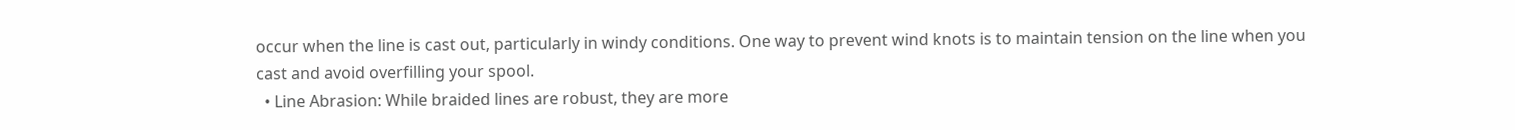occur when the line is cast out, particularly in windy conditions. One way to prevent wind knots is to maintain tension on the line when you cast and avoid overfilling your spool.
  • Line Abrasion: While braided lines are robust, they are more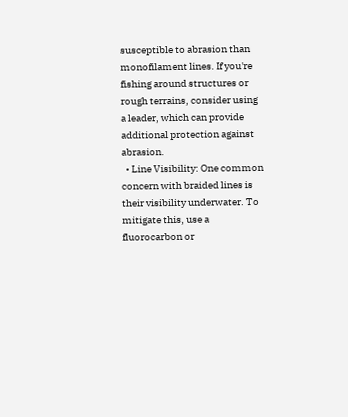susceptible to abrasion than monofilament lines. If you're fishing around structures or rough terrains, consider using a leader, which can provide additional protection against abrasion.
  • Line Visibility: One common concern with braided lines is their visibility underwater. To mitigate this, use a fluorocarbon or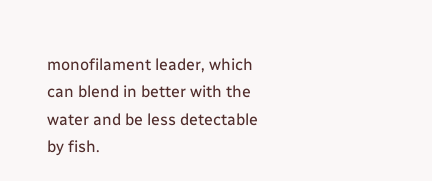monofilament leader, which can blend in better with the water and be less detectable by fish.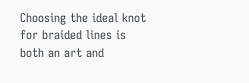Choosing the ideal knot for braided lines is both an art and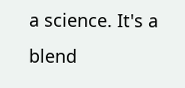a science. It's a blend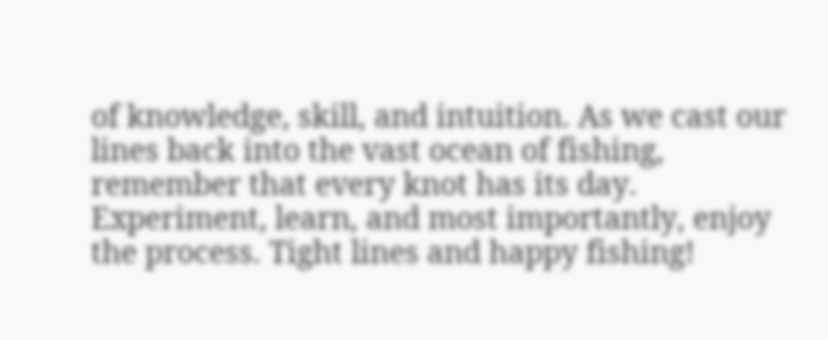of knowledge, skill, and intuition. As we cast our lines back into the vast ocean of fishing, remember that every knot has its day. Experiment, learn, and most importantly, enjoy the process. Tight lines and happy fishing!